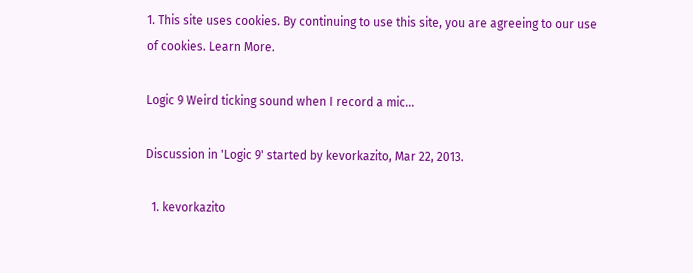1. This site uses cookies. By continuing to use this site, you are agreeing to our use of cookies. Learn More.

Logic 9 Weird ticking sound when I record a mic...

Discussion in 'Logic 9' started by kevorkazito, Mar 22, 2013.

  1. kevorkazito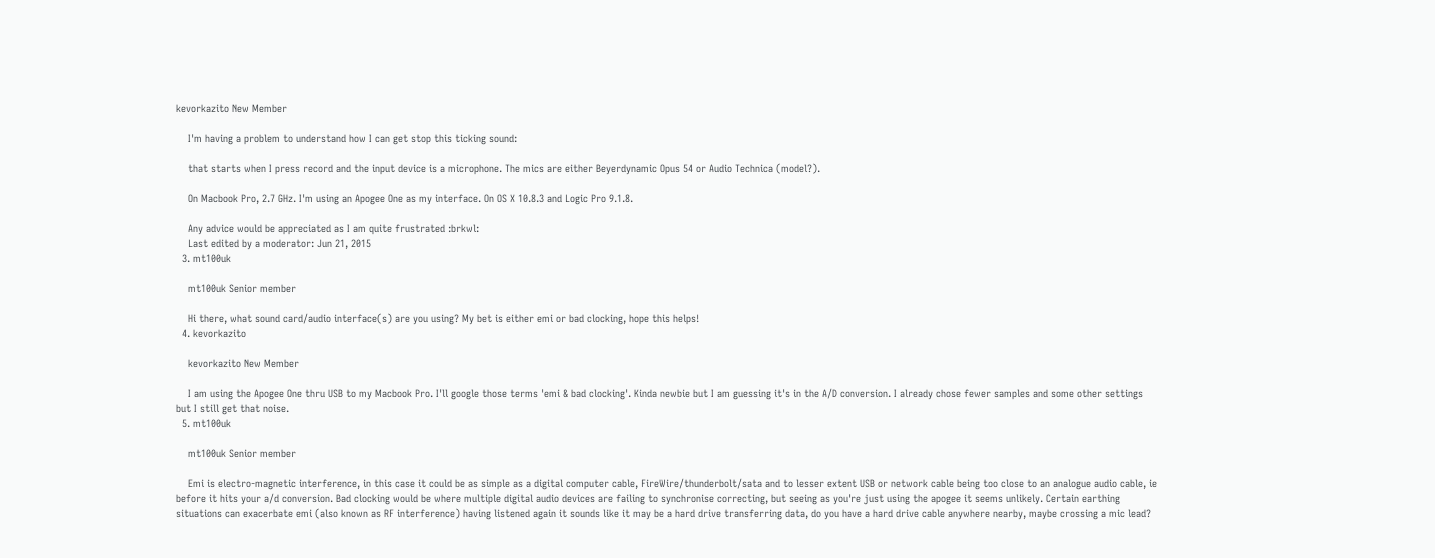kevorkazito New Member

    I'm having a problem to understand how I can get stop this ticking sound:

    that starts when I press record and the input device is a microphone. The mics are either Beyerdynamic Opus 54 or Audio Technica (model?).

    On Macbook Pro, 2.7 GHz. I'm using an Apogee One as my interface. On OS X 10.8.3 and Logic Pro 9.1.8.

    Any advice would be appreciated as I am quite frustrated :brkwl:
    Last edited by a moderator: Jun 21, 2015
  3. mt100uk

    mt100uk Senior member

    Hi there, what sound card/audio interface(s) are you using? My bet is either emi or bad clocking, hope this helps!
  4. kevorkazito

    kevorkazito New Member

    I am using the Apogee One thru USB to my Macbook Pro. I'll google those terms 'emi & bad clocking'. Kinda newbie but I am guessing it's in the A/D conversion. I already chose fewer samples and some other settings but I still get that noise.
  5. mt100uk

    mt100uk Senior member

    Emi is electro-magnetic interference, in this case it could be as simple as a digital computer cable, FireWire/thunderbolt/sata and to lesser extent USB or network cable being too close to an analogue audio cable, ie before it hits your a/d conversion. Bad clocking would be where multiple digital audio devices are failing to synchronise correcting, but seeing as you're just using the apogee it seems unlikely. Certain earthing situations can exacerbate emi (also known as RF interference) having listened again it sounds like it may be a hard drive transferring data, do you have a hard drive cable anywhere nearby, maybe crossing a mic lead?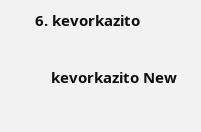6. kevorkazito

    kevorkazito New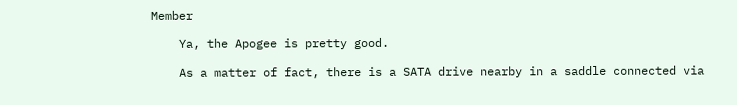Member

    Ya, the Apogee is pretty good.

    As a matter of fact, there is a SATA drive nearby in a saddle connected via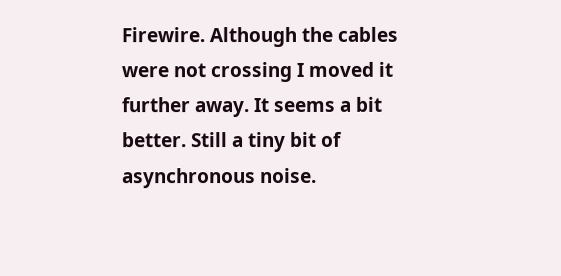Firewire. Although the cables were not crossing I moved it further away. It seems a bit better. Still a tiny bit of asynchronous noise.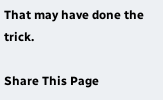That may have done the trick.

Share This Page